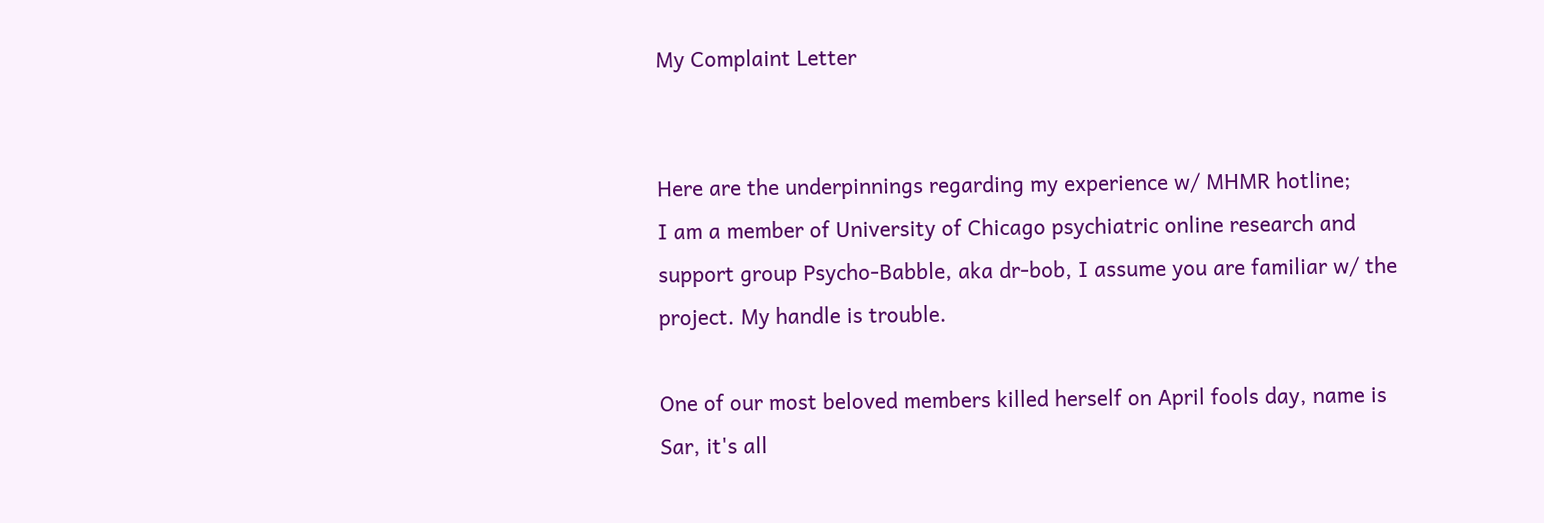My Complaint Letter


Here are the underpinnings regarding my experience w/ MHMR hotline;
I am a member of University of Chicago psychiatric online research and
support group Psycho-Babble, aka dr-bob, I assume you are familiar w/ the
project. My handle is trouble.

One of our most beloved members killed herself on April fools day, name is
Sar, it's all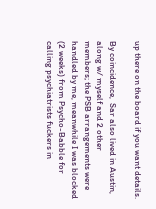up there on the board if you want details.

By coincidence,  Sar also lived in Austin, along w/ myself and 2 other
members; the PSB arrangements were handled by me, meanwhile I was blocked
(2 weeks) from Psycho-Babble for calling psychiatrists fuckers in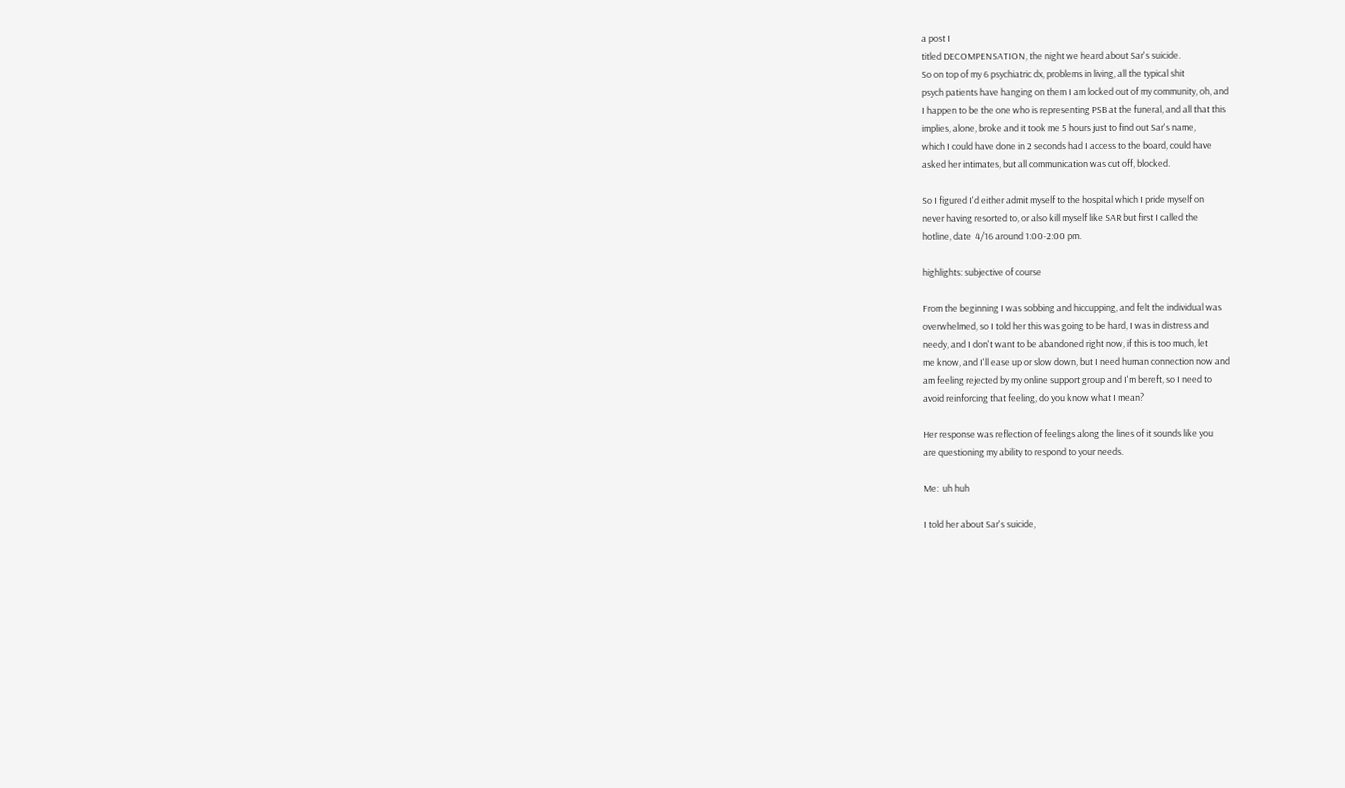a post I
titled DECOMPENSATION, the night we heard about Sar's suicide.
So on top of my 6 psychiatric dx, problems in living, all the typical shit
psych patients have hanging on them I am locked out of my community, oh, and
I happen to be the one who is representing PSB at the funeral, and all that this
implies, alone, broke and it took me 5 hours just to find out Sar's name,
which I could have done in 2 seconds had I access to the board, could have
asked her intimates, but all communication was cut off, blocked.

So I figured I'd either admit myself to the hospital which I pride myself on
never having resorted to, or also kill myself like SAR but first I called the
hotline, date  4/16 around 1:00-2:00 pm.

highlights: subjective of course

From the beginning I was sobbing and hiccupping, and felt the individual was
overwhelmed, so I told her this was going to be hard, I was in distress and
needy, and I don't want to be abandoned right now, if this is too much, let
me know, and I'll ease up or slow down, but I need human connection now and
am feeling rejected by my online support group and I'm bereft, so I need to
avoid reinforcing that feeling, do you know what I mean?

Her response was reflection of feelings along the lines of it sounds like you
are questioning my ability to respond to your needs.

Me:  uh huh

I told her about Sar's suicide,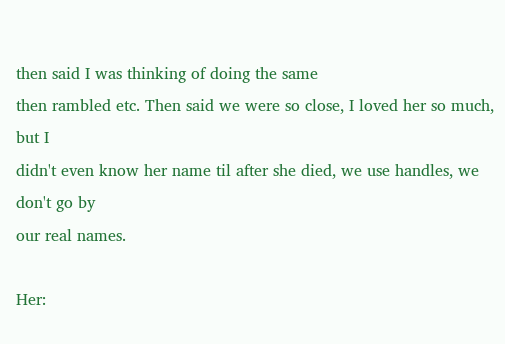then said I was thinking of doing the same
then rambled etc. Then said we were so close, I loved her so much, but I
didn't even know her name til after she died, we use handles, we don't go by
our real names.

Her: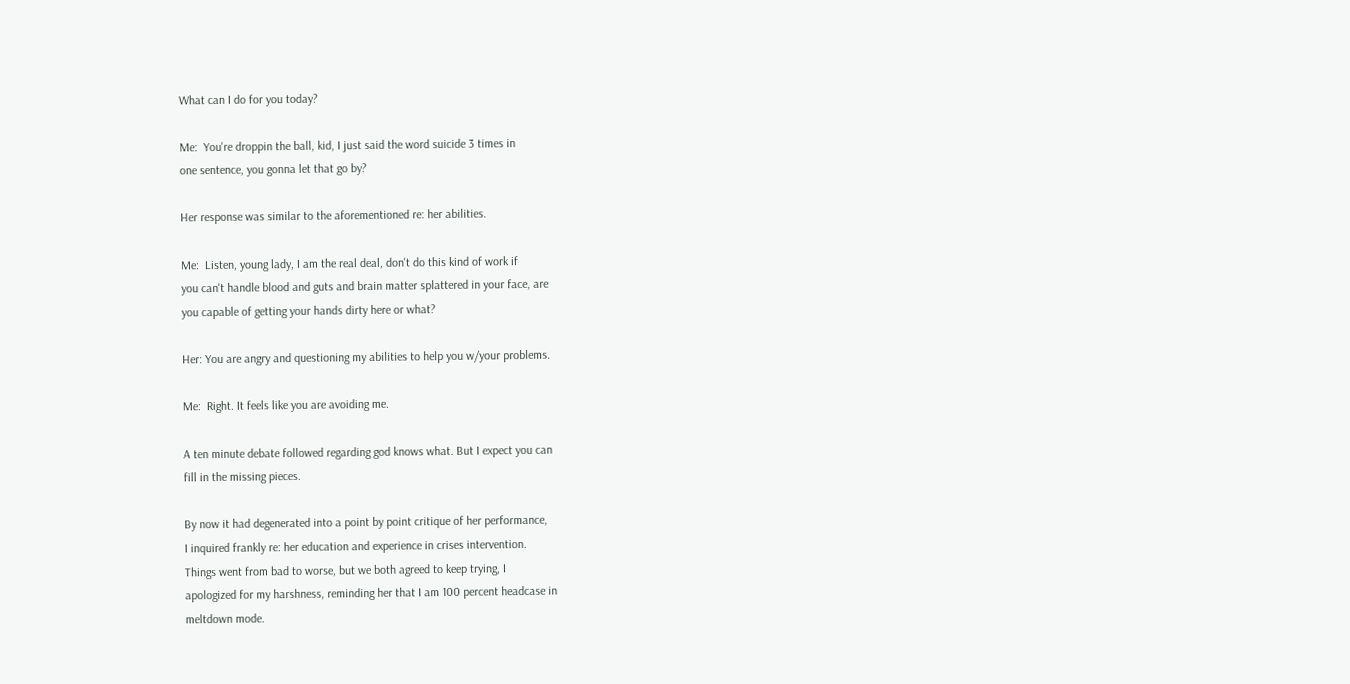What can I do for you today?

Me:  You're droppin the ball, kid, I just said the word suicide 3 times in
one sentence, you gonna let that go by?

Her response was similar to the aforementioned re: her abilities.

Me:  Listen, young lady, I am the real deal, don't do this kind of work if
you can't handle blood and guts and brain matter splattered in your face, are
you capable of getting your hands dirty here or what?

Her: You are angry and questioning my abilities to help you w/your problems.

Me:  Right. It feels like you are avoiding me.

A ten minute debate followed regarding god knows what. But I expect you can
fill in the missing pieces.

By now it had degenerated into a point by point critique of her performance,
I inquired frankly re: her education and experience in crises intervention.
Things went from bad to worse, but we both agreed to keep trying, I
apologized for my harshness, reminding her that I am 100 percent headcase in
meltdown mode.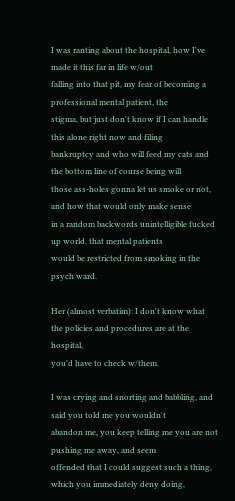I was ranting about the hospital, how I've made it this far in life w/out
falling into that pit, my fear of becoming a professional mental patient, the
stigma, but just don't know if I can handle this alone right now and filing
bankruptcy and who will feed my cats and the bottom line of course being will
those ass-holes gonna let us smoke or not, and how that would only make sense
in a random backwords unintelligible fucked up world, that mental patients
would be restricted from smoking in the psych ward.

Her (almost verbatim): I don't know what the policies and procedures are at the hospital,
you'd have to check w/them.

I was crying and snorting and babbling, and said you told me you wouldn't
abandon me, you keep telling me you are not pushing me away, and seem
offended that I could suggest such a thing, which you immediately deny doing,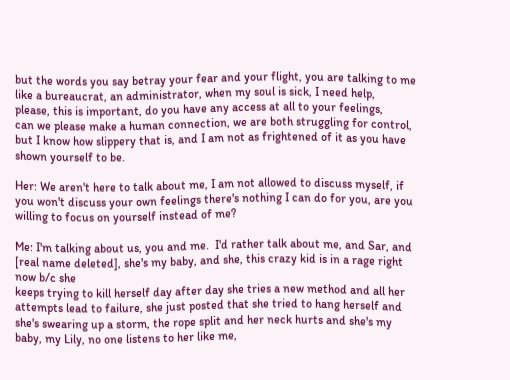but the words you say betray your fear and your flight, you are talking to me
like a bureaucrat, an administrator, when my soul is sick, I need help,
please, this is important, do you have any access at all to your feelings,
can we please make a human connection, we are both struggling for control,
but I know how slippery that is, and I am not as frightened of it as you have
shown yourself to be.

Her: We aren't here to talk about me, I am not allowed to discuss myself, if
you won't discuss your own feelings there's nothing I can do for you, are you
willing to focus on yourself instead of me?

Me: I'm talking about us, you and me.  I'd rather talk about me, and Sar, and
[real name deleted], she's my baby, and she, this crazy kid is in a rage right now b/c she
keeps trying to kill herself day after day she tries a new method and all her
attempts lead to failure, she just posted that she tried to hang herself and
she's swearing up a storm, the rope split and her neck hurts and she's my
baby, my Lily, no one listens to her like me,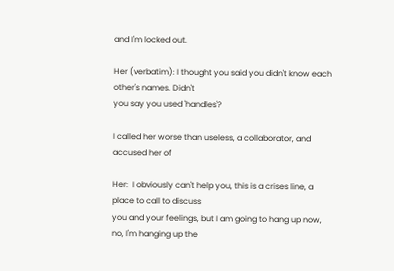and I'm locked out.

Her (verbatim): I thought you said you didn't know each other's names. Didn't
you say you used 'handles'?

I called her worse than useless, a collaborator, and accused her of

Her:  I obviously can't help you, this is a crises line, a place to call to discuss
you and your feelings, but I am going to hang up now, no, I'm hanging up the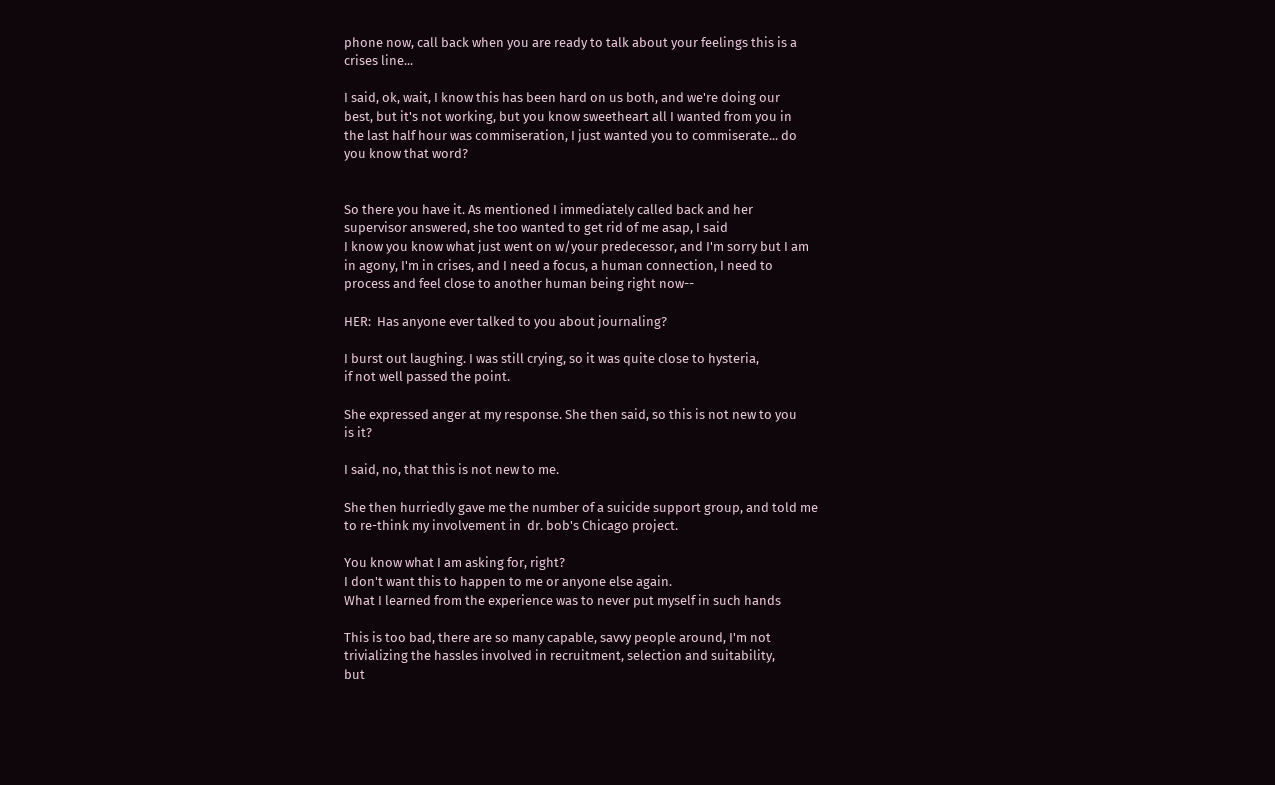phone now, call back when you are ready to talk about your feelings this is a
crises line...

I said, ok, wait, I know this has been hard on us both, and we're doing our
best, but it's not working, but you know sweetheart all I wanted from you in
the last half hour was commiseration, I just wanted you to commiserate... do
you know that word?


So there you have it. As mentioned I immediately called back and her
supervisor answered, she too wanted to get rid of me asap, I said
I know you know what just went on w/your predecessor, and I'm sorry but I am
in agony, I'm in crises, and I need a focus, a human connection, I need to
process and feel close to another human being right now--

HER:  Has anyone ever talked to you about journaling?

I burst out laughing. I was still crying, so it was quite close to hysteria,
if not well passed the point.

She expressed anger at my response. She then said, so this is not new to you
is it?

I said, no, that this is not new to me.

She then hurriedly gave me the number of a suicide support group, and told me
to re-think my involvement in  dr. bob's Chicago project.

You know what I am asking for, right?
I don't want this to happen to me or anyone else again.
What I learned from the experience was to never put myself in such hands

This is too bad, there are so many capable, savvy people around, I'm not
trivializing the hassles involved in recruitment, selection and suitability,
but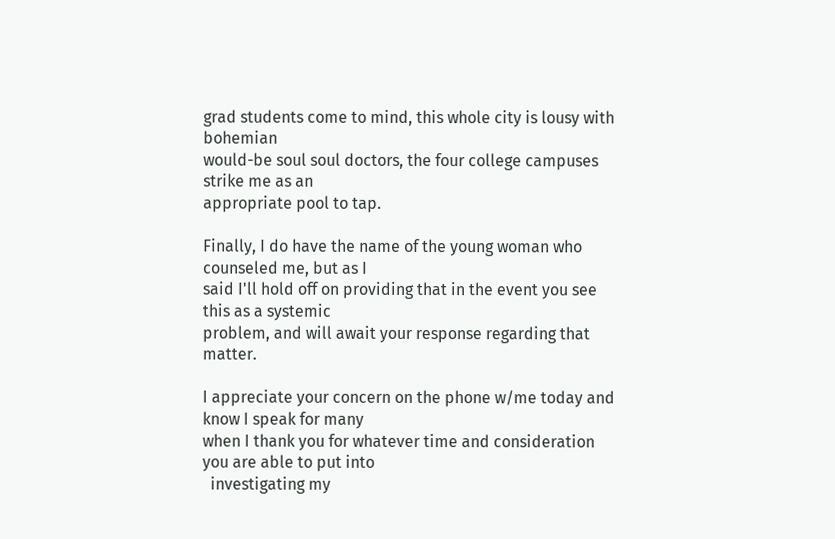grad students come to mind, this whole city is lousy with bohemian
would-be soul soul doctors, the four college campuses strike me as an
appropriate pool to tap.

Finally, I do have the name of the young woman who counseled me, but as I
said I'll hold off on providing that in the event you see this as a systemic
problem, and will await your response regarding that matter.

I appreciate your concern on the phone w/me today and know I speak for many
when I thank you for whatever time and consideration you are able to put into
  investigating my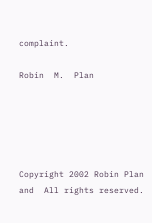complaint.

Robin  M.  Plan





Copyright 2002 Robin Plan and  All rights reserved.